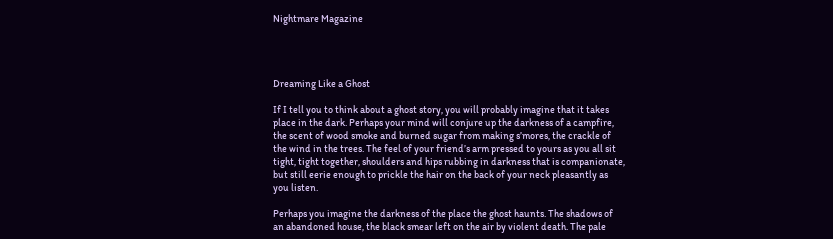Nightmare Magazine




Dreaming Like a Ghost

If I tell you to think about a ghost story, you will probably imagine that it takes place in the dark. Perhaps your mind will conjure up the darkness of a campfire, the scent of wood smoke and burned sugar from making s’mores, the crackle of the wind in the trees. The feel of your friend’s arm pressed to yours as you all sit tight, tight together, shoulders and hips rubbing in darkness that is companionate, but still eerie enough to prickle the hair on the back of your neck pleasantly as you listen.

Perhaps you imagine the darkness of the place the ghost haunts. The shadows of an abandoned house, the black smear left on the air by violent death. The pale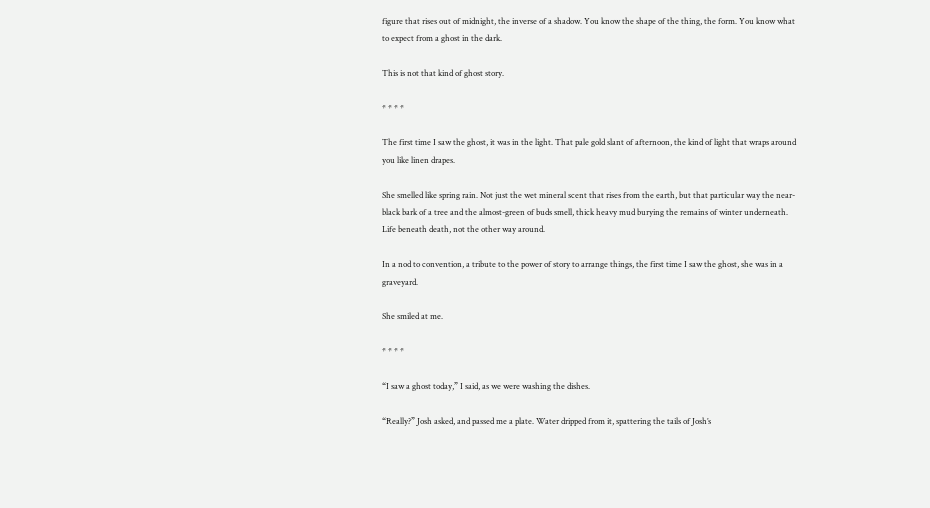figure that rises out of midnight, the inverse of a shadow. You know the shape of the thing, the form. You know what to expect from a ghost in the dark.

This is not that kind of ghost story.

* * * *

The first time I saw the ghost, it was in the light. That pale gold slant of afternoon, the kind of light that wraps around you like linen drapes.

She smelled like spring rain. Not just the wet mineral scent that rises from the earth, but that particular way the near-black bark of a tree and the almost-green of buds smell, thick heavy mud burying the remains of winter underneath. Life beneath death, not the other way around.

In a nod to convention, a tribute to the power of story to arrange things, the first time I saw the ghost, she was in a graveyard.

She smiled at me.

* * * *

“I saw a ghost today,” I said, as we were washing the dishes.

“Really?” Josh asked, and passed me a plate. Water dripped from it, spattering the tails of Josh’s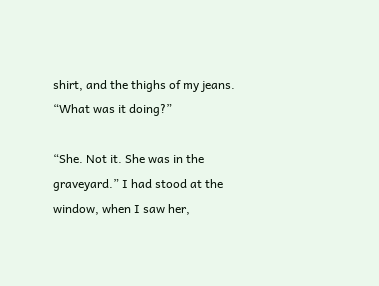shirt, and the thighs of my jeans. “What was it doing?”

“She. Not it. She was in the graveyard.” I had stood at the window, when I saw her,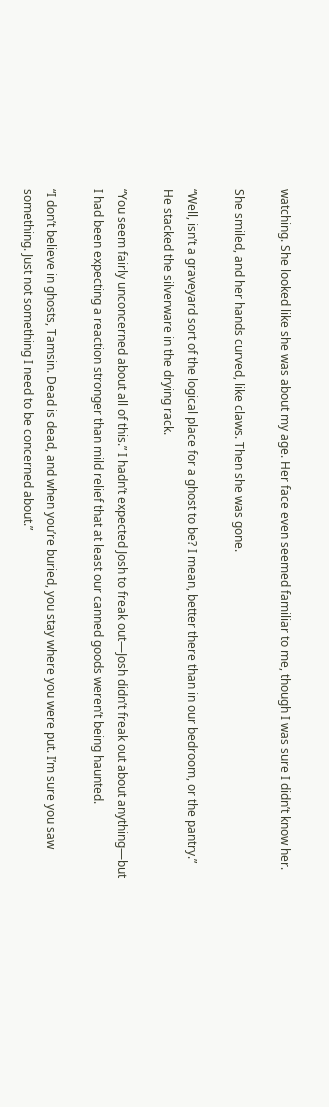watching. She looked like she was about my age. Her face even seemed familiar to me, though I was sure I didn’t know her.

She smiled, and her hands curved, like claws. Then she was gone.

“Well, isn’t a graveyard sort of the logical place for a ghost to be? I mean, better there than in our bedroom, or the pantry.” He stacked the silverware in the drying rack.

“You seem fairly unconcerned about all of this.” I hadn’t expected Josh to freak out—Josh didn’t freak out about anything—but I had been expecting a reaction stronger than mild relief that at least our canned goods weren’t being haunted.

“I don’t believe in ghosts, Tamsin. Dead is dead, and when you’re buried, you stay where you were put. I’m sure you saw something. Just not something I need to be concerned about.”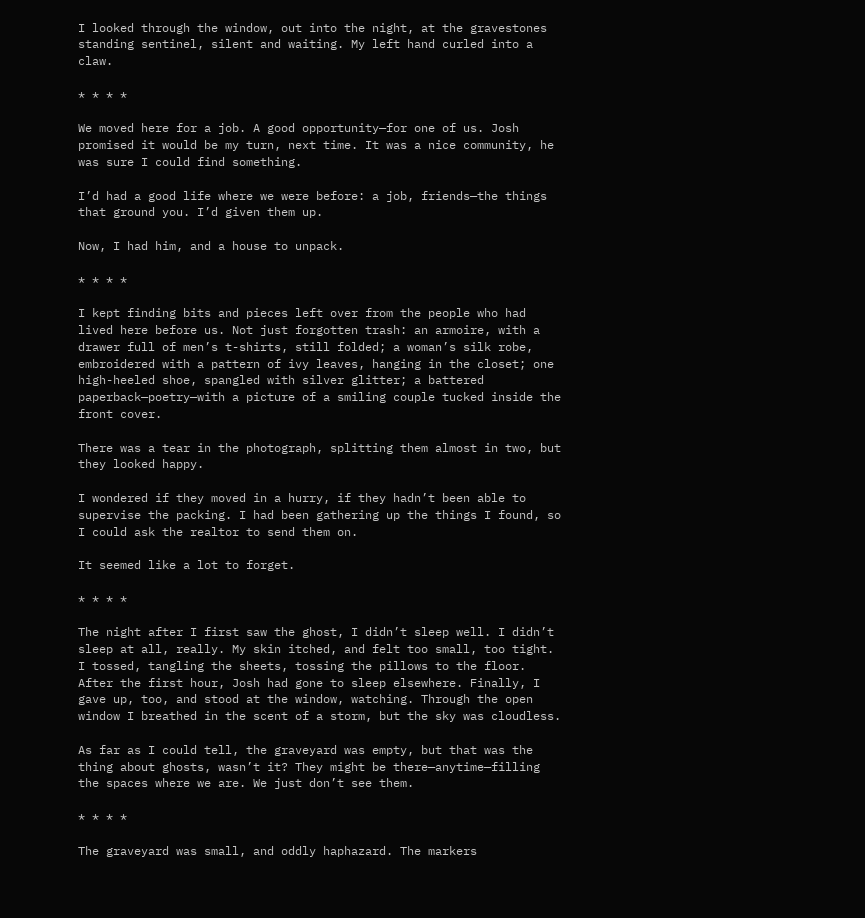I looked through the window, out into the night, at the gravestones standing sentinel, silent and waiting. My left hand curled into a claw.

* * * *

We moved here for a job. A good opportunity—for one of us. Josh promised it would be my turn, next time. It was a nice community, he was sure I could find something.

I’d had a good life where we were before: a job, friends—the things that ground you. I’d given them up.

Now, I had him, and a house to unpack.

* * * *

I kept finding bits and pieces left over from the people who had lived here before us. Not just forgotten trash: an armoire, with a drawer full of men’s t-shirts, still folded; a woman’s silk robe, embroidered with a pattern of ivy leaves, hanging in the closet; one high-heeled shoe, spangled with silver glitter; a battered paperback—poetry—with a picture of a smiling couple tucked inside the front cover.

There was a tear in the photograph, splitting them almost in two, but they looked happy.

I wondered if they moved in a hurry, if they hadn’t been able to supervise the packing. I had been gathering up the things I found, so I could ask the realtor to send them on.

It seemed like a lot to forget.

* * * *

The night after I first saw the ghost, I didn’t sleep well. I didn’t sleep at all, really. My skin itched, and felt too small, too tight. I tossed, tangling the sheets, tossing the pillows to the floor. After the first hour, Josh had gone to sleep elsewhere. Finally, I gave up, too, and stood at the window, watching. Through the open window I breathed in the scent of a storm, but the sky was cloudless.

As far as I could tell, the graveyard was empty, but that was the thing about ghosts, wasn’t it? They might be there—anytime—filling the spaces where we are. We just don’t see them.

* * * *

The graveyard was small, and oddly haphazard. The markers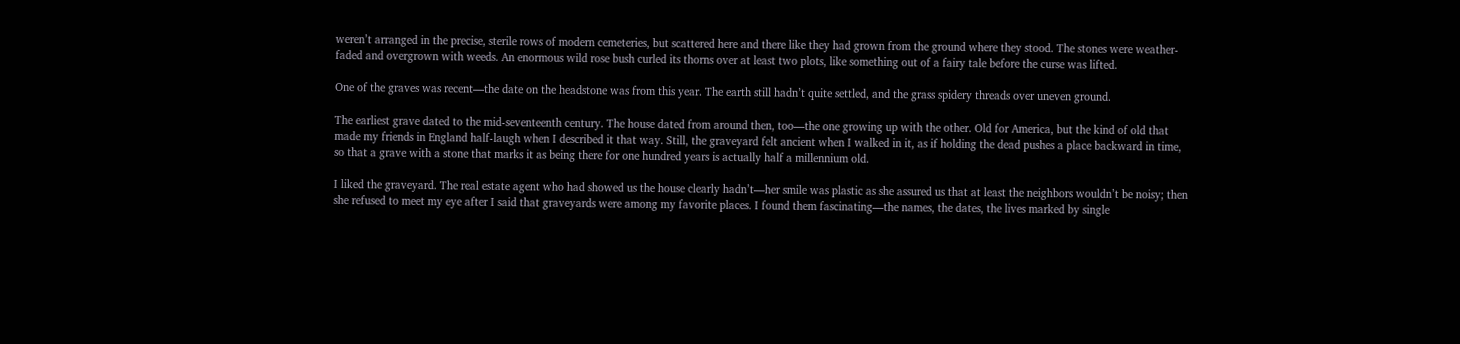weren’t arranged in the precise, sterile rows of modern cemeteries, but scattered here and there like they had grown from the ground where they stood. The stones were weather-faded and overgrown with weeds. An enormous wild rose bush curled its thorns over at least two plots, like something out of a fairy tale before the curse was lifted.

One of the graves was recent—the date on the headstone was from this year. The earth still hadn’t quite settled, and the grass spidery threads over uneven ground.

The earliest grave dated to the mid-seventeenth century. The house dated from around then, too—the one growing up with the other. Old for America, but the kind of old that made my friends in England half-laugh when I described it that way. Still, the graveyard felt ancient when I walked in it, as if holding the dead pushes a place backward in time, so that a grave with a stone that marks it as being there for one hundred years is actually half a millennium old.

I liked the graveyard. The real estate agent who had showed us the house clearly hadn’t—her smile was plastic as she assured us that at least the neighbors wouldn’t be noisy; then she refused to meet my eye after I said that graveyards were among my favorite places. I found them fascinating—the names, the dates, the lives marked by single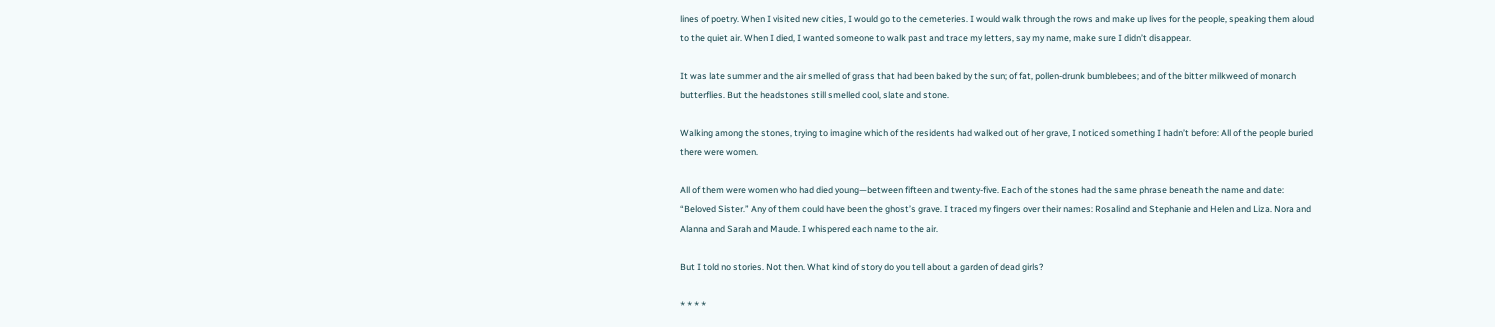lines of poetry. When I visited new cities, I would go to the cemeteries. I would walk through the rows and make up lives for the people, speaking them aloud to the quiet air. When I died, I wanted someone to walk past and trace my letters, say my name, make sure I didn’t disappear.

It was late summer and the air smelled of grass that had been baked by the sun; of fat, pollen-drunk bumblebees; and of the bitter milkweed of monarch butterflies. But the headstones still smelled cool, slate and stone.

Walking among the stones, trying to imagine which of the residents had walked out of her grave, I noticed something I hadn’t before: All of the people buried there were women.

All of them were women who had died young—between fifteen and twenty-five. Each of the stones had the same phrase beneath the name and date: “Beloved Sister.” Any of them could have been the ghost’s grave. I traced my fingers over their names: Rosalind and Stephanie and Helen and Liza. Nora and Alanna and Sarah and Maude. I whispered each name to the air.

But I told no stories. Not then. What kind of story do you tell about a garden of dead girls?

* * * *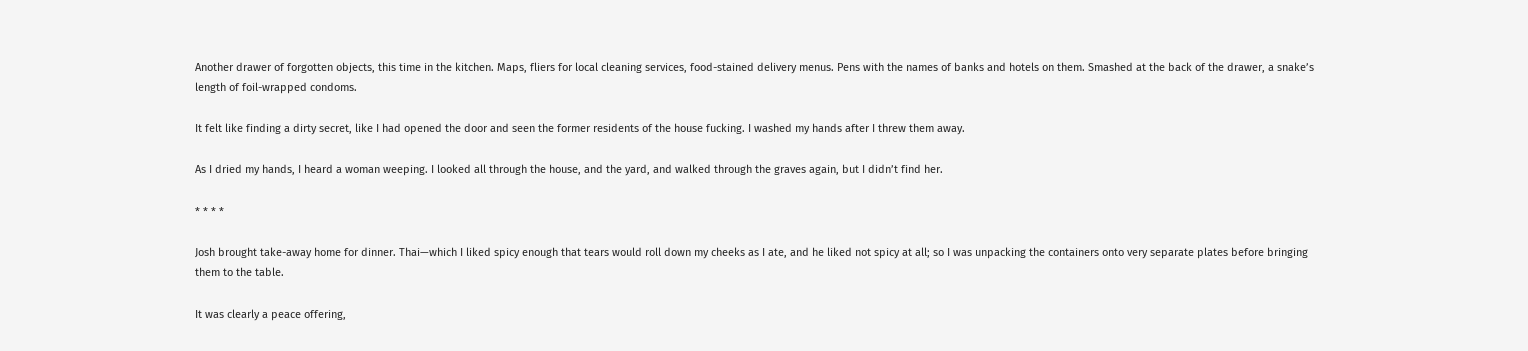Another drawer of forgotten objects, this time in the kitchen. Maps, fliers for local cleaning services, food-stained delivery menus. Pens with the names of banks and hotels on them. Smashed at the back of the drawer, a snake’s length of foil-wrapped condoms.

It felt like finding a dirty secret, like I had opened the door and seen the former residents of the house fucking. I washed my hands after I threw them away.

As I dried my hands, I heard a woman weeping. I looked all through the house, and the yard, and walked through the graves again, but I didn’t find her.

* * * *

Josh brought take-away home for dinner. Thai—which I liked spicy enough that tears would roll down my cheeks as I ate, and he liked not spicy at all; so I was unpacking the containers onto very separate plates before bringing them to the table.

It was clearly a peace offering,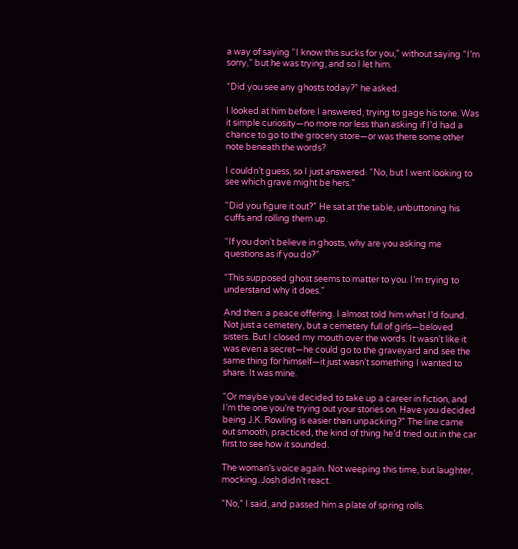a way of saying “I know this sucks for you,” without saying “I’m sorry,” but he was trying, and so I let him.

“Did you see any ghosts today?” he asked.

I looked at him before I answered, trying to gage his tone. Was it simple curiosity—no more nor less than asking if I’d had a chance to go to the grocery store—or was there some other note beneath the words?

I couldn’t guess, so I just answered. “No, but I went looking to see which grave might be hers.”

“Did you figure it out?” He sat at the table, unbuttoning his cuffs and rolling them up.

“If you don’t believe in ghosts, why are you asking me questions as if you do?”

“This supposed ghost seems to matter to you. I’m trying to understand why it does.”

And then: a peace offering. I almost told him what I’d found. Not just a cemetery, but a cemetery full of girls—beloved sisters. But I closed my mouth over the words. It wasn’t like it was even a secret—he could go to the graveyard and see the same thing for himself—it just wasn’t something I wanted to share. It was mine.

“Or maybe you’ve decided to take up a career in fiction, and I’m the one you’re trying out your stories on. Have you decided being J.K. Rowling is easier than unpacking?” The line came out smooth, practiced, the kind of thing he’d tried out in the car first to see how it sounded.

The woman’s voice again. Not weeping this time, but laughter, mocking. Josh didn’t react.

“No,” I said, and passed him a plate of spring rolls.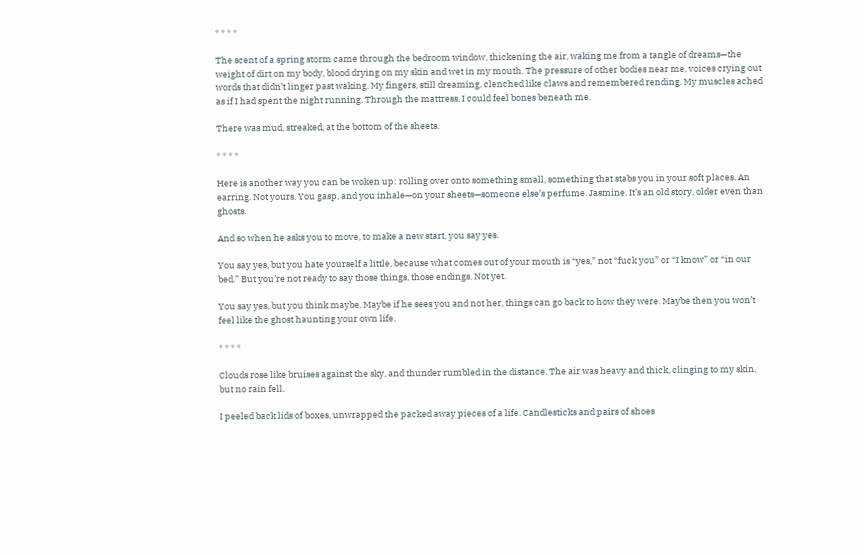* * * *

The scent of a spring storm came through the bedroom window, thickening the air, waking me from a tangle of dreams—the weight of dirt on my body, blood drying on my skin and wet in my mouth. The pressure of other bodies near me, voices crying out words that didn’t linger past waking. My fingers, still dreaming, clenched like claws and remembered rending. My muscles ached as if I had spent the night running. Through the mattress, I could feel bones beneath me.

There was mud, streaked, at the bottom of the sheets.

* * * *

Here is another way you can be woken up: rolling over onto something small, something that stabs you in your soft places. An earring. Not yours. You gasp, and you inhale—on your sheets—someone else’s perfume. Jasmine. It’s an old story, older even than ghosts.

And so when he asks you to move, to make a new start, you say yes.

You say yes, but you hate yourself a little, because what comes out of your mouth is “yes,” not “fuck you” or “I know” or “in our bed.” But you’re not ready to say those things, those endings. Not yet.

You say yes, but you think maybe. Maybe if he sees you and not her, things can go back to how they were. Maybe then you won’t feel like the ghost haunting your own life.

* * * *

Clouds rose like bruises against the sky, and thunder rumbled in the distance. The air was heavy and thick, clinging to my skin, but no rain fell.

I peeled back lids of boxes, unwrapped the packed away pieces of a life. Candlesticks and pairs of shoes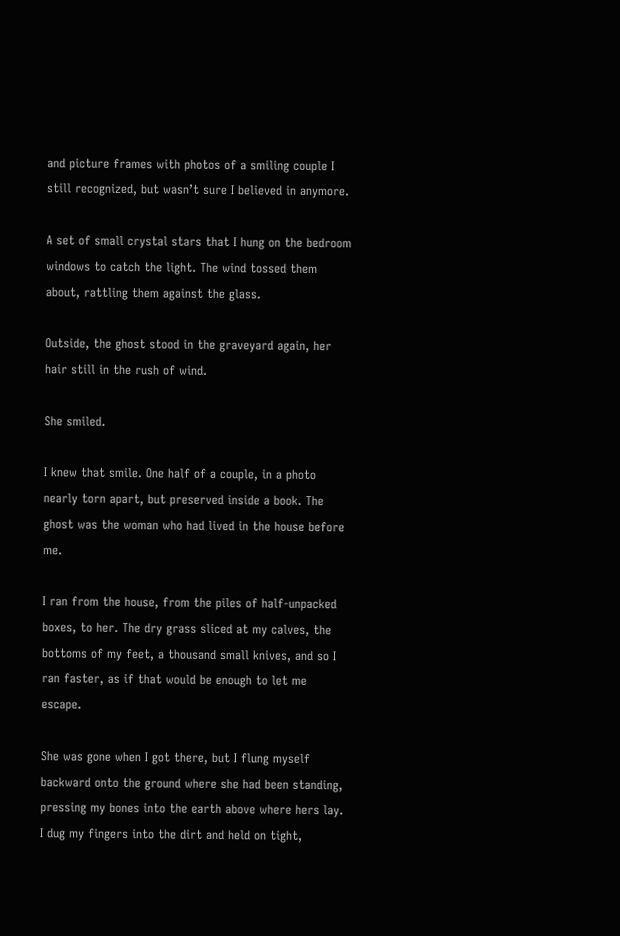and picture frames with photos of a smiling couple I still recognized, but wasn’t sure I believed in anymore.

A set of small crystal stars that I hung on the bedroom windows to catch the light. The wind tossed them about, rattling them against the glass.

Outside, the ghost stood in the graveyard again, her hair still in the rush of wind.

She smiled.

I knew that smile. One half of a couple, in a photo nearly torn apart, but preserved inside a book. The ghost was the woman who had lived in the house before me.

I ran from the house, from the piles of half-unpacked boxes, to her. The dry grass sliced at my calves, the bottoms of my feet, a thousand small knives, and so I ran faster, as if that would be enough to let me escape.

She was gone when I got there, but I flung myself backward onto the ground where she had been standing, pressing my bones into the earth above where hers lay. I dug my fingers into the dirt and held on tight,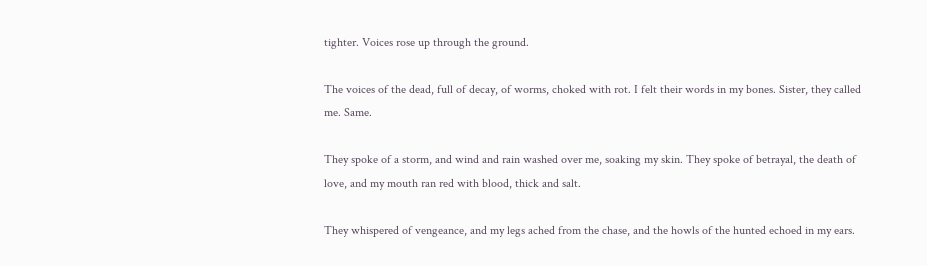tighter. Voices rose up through the ground.

The voices of the dead, full of decay, of worms, choked with rot. I felt their words in my bones. Sister, they called me. Same.

They spoke of a storm, and wind and rain washed over me, soaking my skin. They spoke of betrayal, the death of love, and my mouth ran red with blood, thick and salt.

They whispered of vengeance, and my legs ached from the chase, and the howls of the hunted echoed in my ears.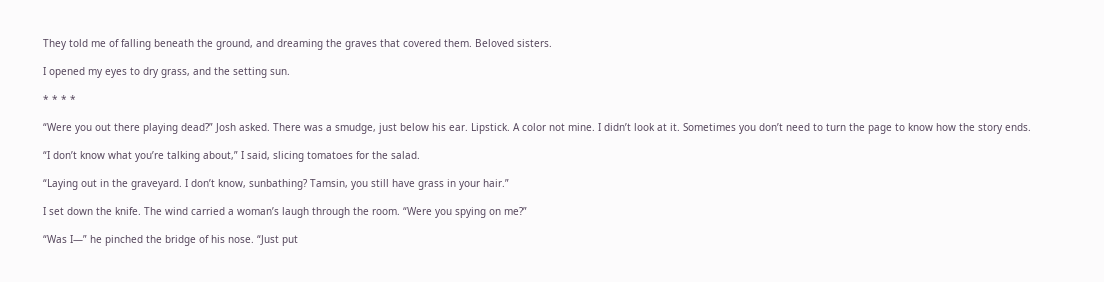They told me of falling beneath the ground, and dreaming the graves that covered them. Beloved sisters.

I opened my eyes to dry grass, and the setting sun.

* * * *

“Were you out there playing dead?” Josh asked. There was a smudge, just below his ear. Lipstick. A color not mine. I didn’t look at it. Sometimes you don’t need to turn the page to know how the story ends.

“I don’t know what you’re talking about,” I said, slicing tomatoes for the salad.

“Laying out in the graveyard. I don’t know, sunbathing? Tamsin, you still have grass in your hair.”

I set down the knife. The wind carried a woman’s laugh through the room. “Were you spying on me?”

“Was I—” he pinched the bridge of his nose. “Just put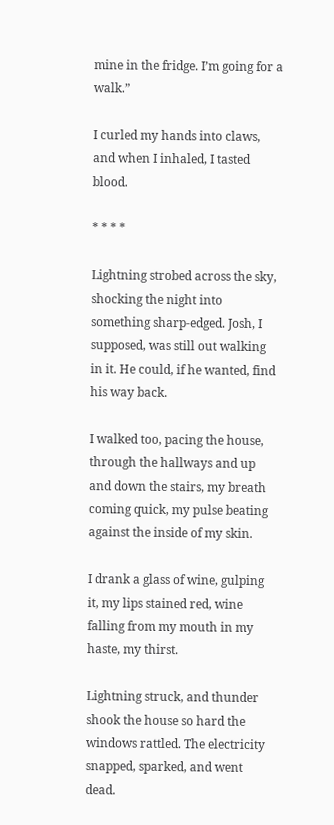mine in the fridge. I’m going for a walk.”

I curled my hands into claws, and when I inhaled, I tasted blood.

* * * *

Lightning strobed across the sky, shocking the night into something sharp-edged. Josh, I supposed, was still out walking in it. He could, if he wanted, find his way back.

I walked too, pacing the house, through the hallways and up and down the stairs, my breath coming quick, my pulse beating against the inside of my skin.

I drank a glass of wine, gulping it, my lips stained red, wine falling from my mouth in my haste, my thirst.

Lightning struck, and thunder shook the house so hard the windows rattled. The electricity snapped, sparked, and went dead.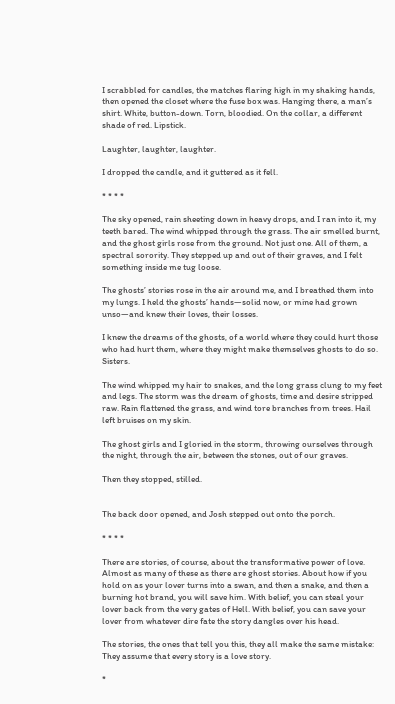I scrabbled for candles, the matches flaring high in my shaking hands, then opened the closet where the fuse box was. Hanging there, a man’s shirt. White, button-down. Torn, bloodied. On the collar, a different shade of red. Lipstick.

Laughter, laughter, laughter.

I dropped the candle, and it guttered as it fell.

* * * *

The sky opened, rain sheeting down in heavy drops, and I ran into it, my teeth bared. The wind whipped through the grass. The air smelled burnt, and the ghost girls rose from the ground. Not just one. All of them, a spectral sorority. They stepped up and out of their graves, and I felt something inside me tug loose.

The ghosts’ stories rose in the air around me, and I breathed them into my lungs. I held the ghosts’ hands—solid now, or mine had grown unso—and knew their loves, their losses.

I knew the dreams of the ghosts, of a world where they could hurt those who had hurt them, where they might make themselves ghosts to do so. Sisters.

The wind whipped my hair to snakes, and the long grass clung to my feet and legs. The storm was the dream of ghosts, time and desire stripped raw. Rain flattened the grass, and wind tore branches from trees. Hail left bruises on my skin.

The ghost girls and I gloried in the storm, throwing ourselves through the night, through the air, between the stones, out of our graves.

Then they stopped, stilled.


The back door opened, and Josh stepped out onto the porch.

* * * *

There are stories, of course, about the transformative power of love. Almost as many of these as there are ghost stories. About how if you hold on as your lover turns into a swan, and then a snake, and then a burning hot brand, you will save him. With belief, you can steal your lover back from the very gates of Hell. With belief, you can save your lover from whatever dire fate the story dangles over his head.

The stories, the ones that tell you this, they all make the same mistake: They assume that every story is a love story.

*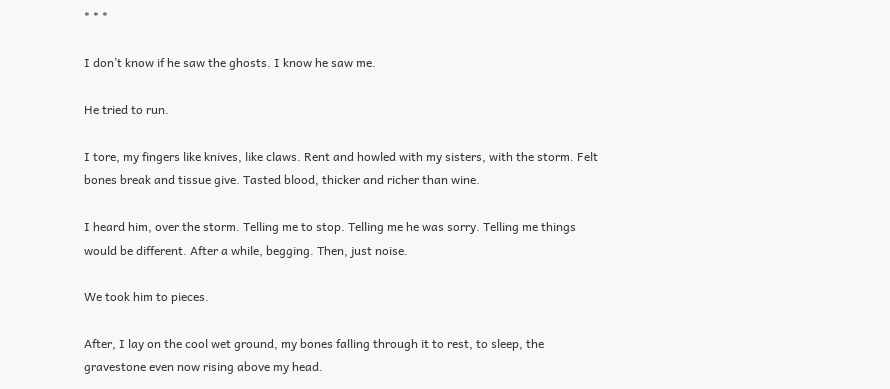* * *

I don’t know if he saw the ghosts. I know he saw me.

He tried to run.

I tore, my fingers like knives, like claws. Rent and howled with my sisters, with the storm. Felt bones break and tissue give. Tasted blood, thicker and richer than wine.

I heard him, over the storm. Telling me to stop. Telling me he was sorry. Telling me things would be different. After a while, begging. Then, just noise.

We took him to pieces.

After, I lay on the cool wet ground, my bones falling through it to rest, to sleep, the gravestone even now rising above my head.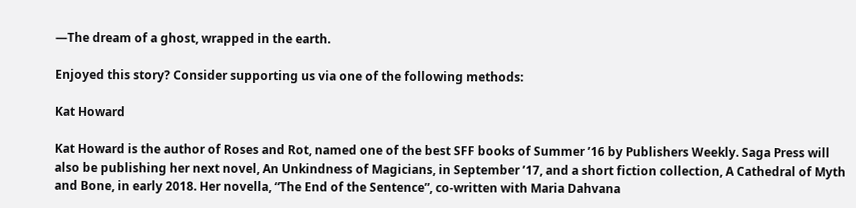—The dream of a ghost, wrapped in the earth.

Enjoyed this story? Consider supporting us via one of the following methods:

Kat Howard

Kat Howard is the author of Roses and Rot, named one of the best SFF books of Summer ’16 by Publishers Weekly. Saga Press will also be publishing her next novel, An Unkindness of Magicians, in September ’17, and a short fiction collection, A Cathedral of Myth and Bone, in early 2018. Her novella, “The End of the Sentence”, co-written with Maria Dahvana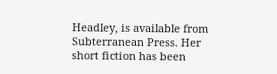Headley, is available from Subterranean Press. Her short fiction has been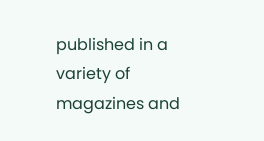published in a variety of magazines and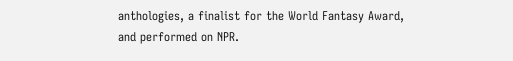anthologies, a finalist for the World Fantasy Award, and performed on NPR.